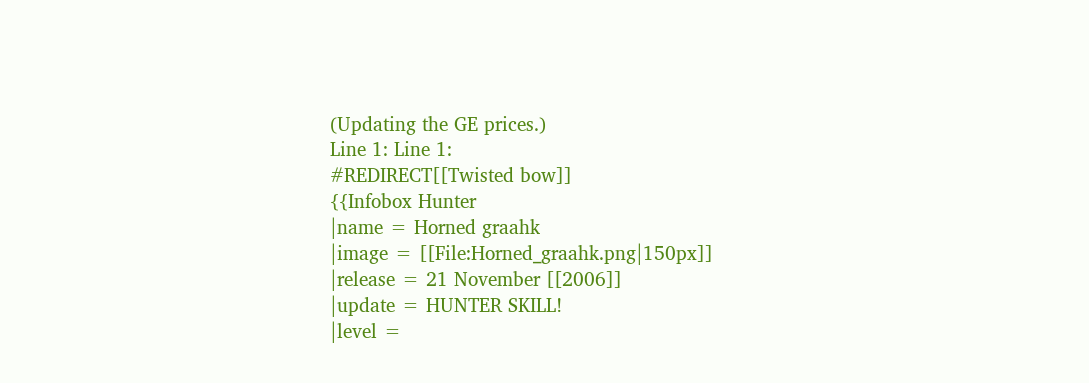(Updating the GE prices.)
Line 1: Line 1:
#REDIRECT[[Twisted bow]]
{{Infobox Hunter
|name = Horned graahk
|image = [[File:Horned_graahk.png|150px]]
|release = 21 November [[2006]]
|update = HUNTER SKILL!
|level =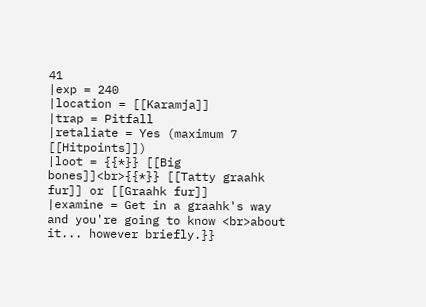41
|exp = 240
|location = [[Karamja]]
|trap = Pitfall
|retaliate = Yes (maximum 7 [[Hitpoints]])
|loot = {{*}} [[Big bones]]<br>{{*}} [[Tatty graahk fur]] or [[Graahk fur]]
|examine = Get in a graahk's way and you're going to know <br>about it... however briefly.}}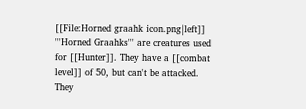[[File:Horned graahk icon.png|left]]
'''Horned Graahks''' are creatures used for [[Hunter]]. They have a [[combat level]] of 50, but can't be attacked. They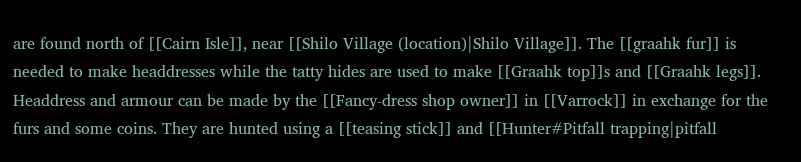are found north of [[Cairn Isle]], near [[Shilo Village (location)|Shilo Village]]. The [[graahk fur]] is needed to make headdresses while the tatty hides are used to make [[Graahk top]]s and [[Graahk legs]]. Headdress and armour can be made by the [[Fancy-dress shop owner]] in [[Varrock]] in exchange for the furs and some coins. They are hunted using a [[teasing stick]] and [[Hunter#Pitfall trapping|pitfall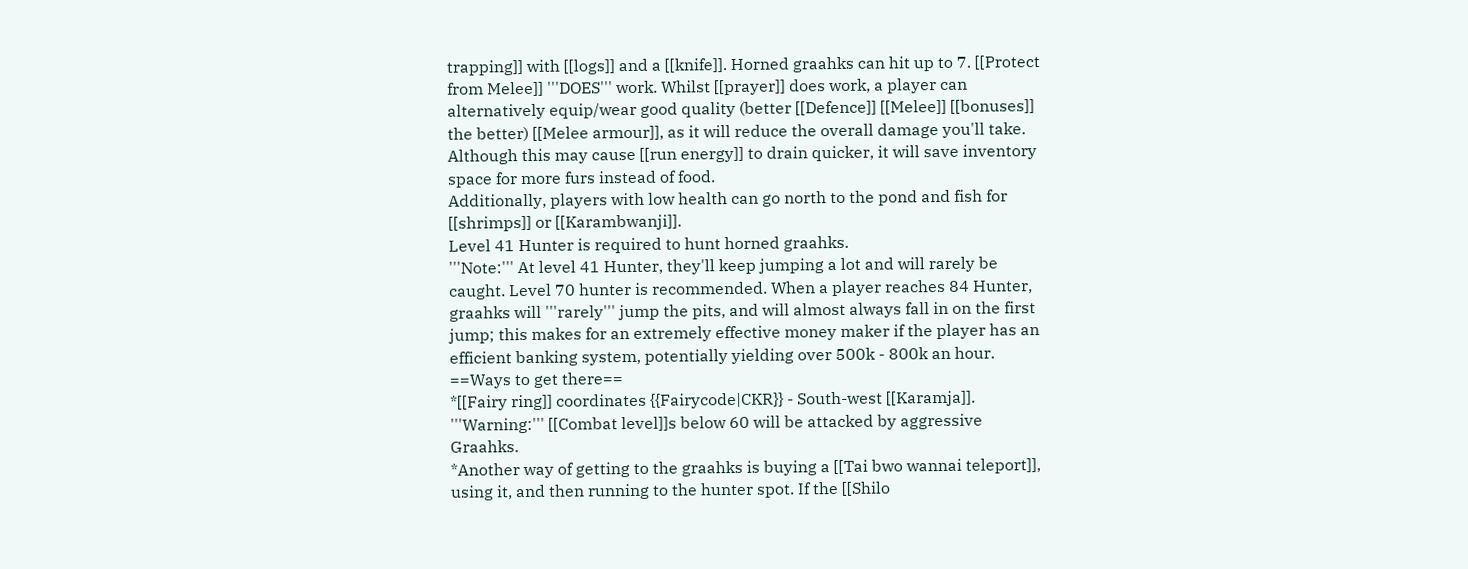trapping]] with [[logs]] and a [[knife]]. Horned graahks can hit up to 7. [[Protect from Melee]] '''DOES''' work. Whilst [[prayer]] does work, a player can alternatively equip/wear good quality (better [[Defence]] [[Melee]] [[bonuses]] the better) [[Melee armour]], as it will reduce the overall damage you'll take. Although this may cause [[run energy]] to drain quicker, it will save inventory space for more furs instead of food.
Additionally, players with low health can go north to the pond and fish for [[shrimps]] or [[Karambwanji]].
Level 41 Hunter is required to hunt horned graahks.
'''Note:''' At level 41 Hunter, they'll keep jumping a lot and will rarely be caught. Level 70 hunter is recommended. When a player reaches 84 Hunter, graahks will '''rarely''' jump the pits, and will almost always fall in on the first jump; this makes for an extremely effective money maker if the player has an efficient banking system, potentially yielding over 500k - 800k an hour.
==Ways to get there==
*[[Fairy ring]] coordinates {{Fairycode|CKR}} - South-west [[Karamja]]. '''Warning:''' [[Combat level]]s below 60 will be attacked by aggressive Graahks.
*Another way of getting to the graahks is buying a [[Tai bwo wannai teleport]], using it, and then running to the hunter spot. If the [[Shilo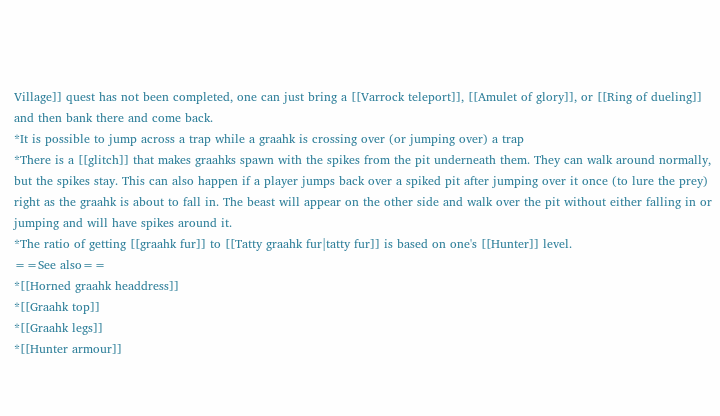Village]] quest has not been completed, one can just bring a [[Varrock teleport]], [[Amulet of glory]], or [[Ring of dueling]] and then bank there and come back.
*It is possible to jump across a trap while a graahk is crossing over (or jumping over) a trap
*There is a [[glitch]] that makes graahks spawn with the spikes from the pit underneath them. They can walk around normally, but the spikes stay. This can also happen if a player jumps back over a spiked pit after jumping over it once (to lure the prey) right as the graahk is about to fall in. The beast will appear on the other side and walk over the pit without either falling in or jumping and will have spikes around it.
*The ratio of getting [[graahk fur]] to [[Tatty graahk fur|tatty fur]] is based on one's [[Hunter]] level.
==See also==
*[[Horned graahk headdress]]
*[[Graahk top]]
*[[Graahk legs]]
*[[Hunter armour]]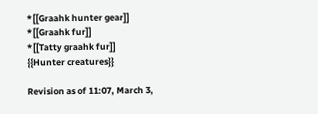*[[Graahk hunter gear]]
*[[Graahk fur]]
*[[Tatty graahk fur]]
{{Hunter creatures}}

Revision as of 11:07, March 3,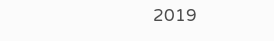2019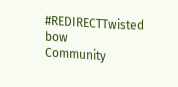#REDIRECTTwisted bow
Community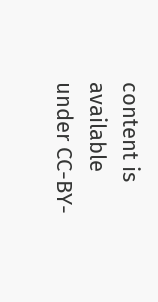content is available under CC-BY-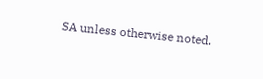SA unless otherwise noted.